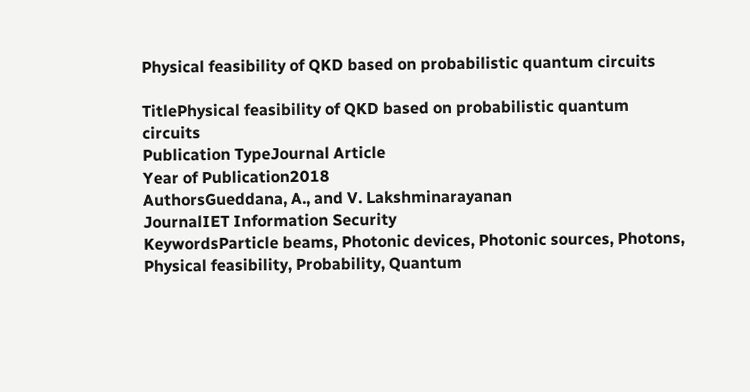Physical feasibility of QKD based on probabilistic quantum circuits

TitlePhysical feasibility of QKD based on probabilistic quantum circuits
Publication TypeJournal Article
Year of Publication2018
AuthorsGueddana, A., and V. Lakshminarayanan
JournalIET Information Security
KeywordsParticle beams, Photonic devices, Photonic sources, Photons, Physical feasibility, Probability, Quantum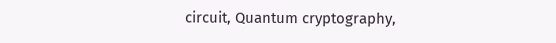circuit, Quantum cryptography,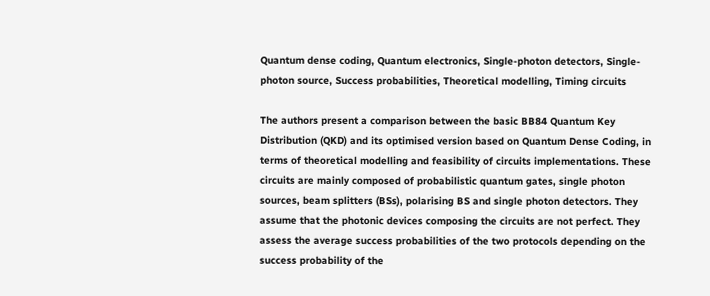Quantum dense coding, Quantum electronics, Single-photon detectors, Single-photon source, Success probabilities, Theoretical modelling, Timing circuits

The authors present a comparison between the basic BB84 Quantum Key Distribution (QKD) and its optimised version based on Quantum Dense Coding, in terms of theoretical modelling and feasibility of circuits implementations. These circuits are mainly composed of probabilistic quantum gates, single photon sources, beam splitters (BSs), polarising BS and single photon detectors. They assume that the photonic devices composing the circuits are not perfect. They assess the average success probabilities of the two protocols depending on the success probability of the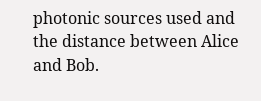photonic sources used and the distance between Alice and Bob.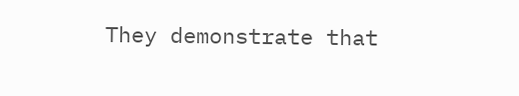They demonstrate that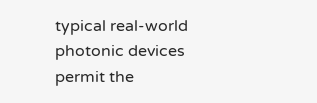typical real-world photonic devices permit the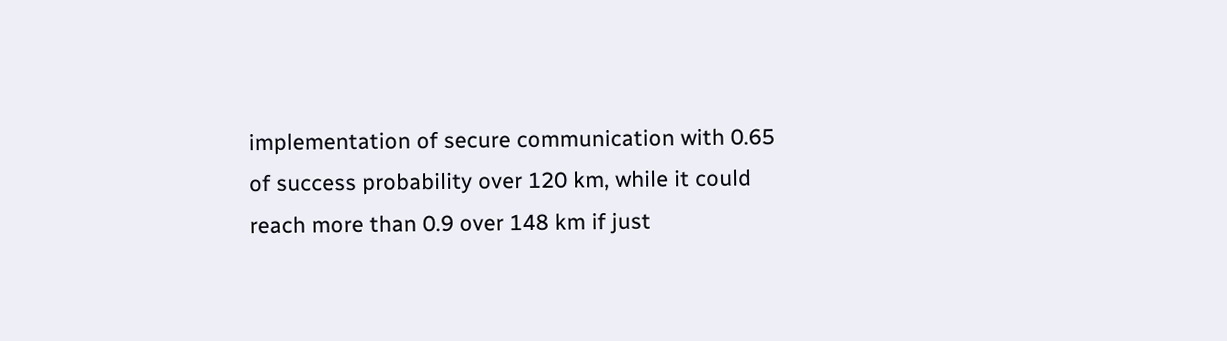implementation of secure communication with 0.65 of success probability over 120 km, while it could reach more than 0.9 over 148 km if just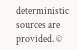deterministic sources are provided. ©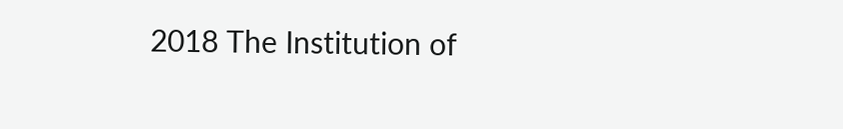2018 The Institution of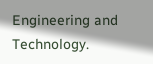Engineering and Technology.